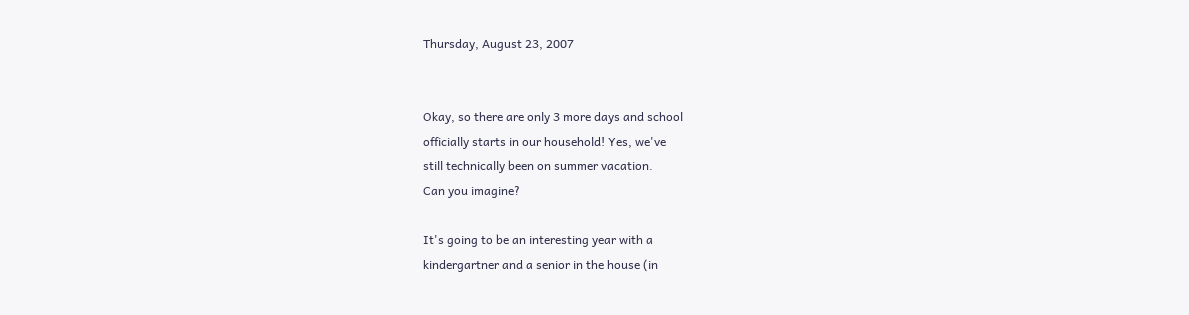Thursday, August 23, 2007


Okay, so there are only 3 more days and school
officially starts in our household! Yes, we've
still technically been on summer vacation.
Can you imagine?

It's going to be an interesting year with a
kindergartner and a senior in the house (in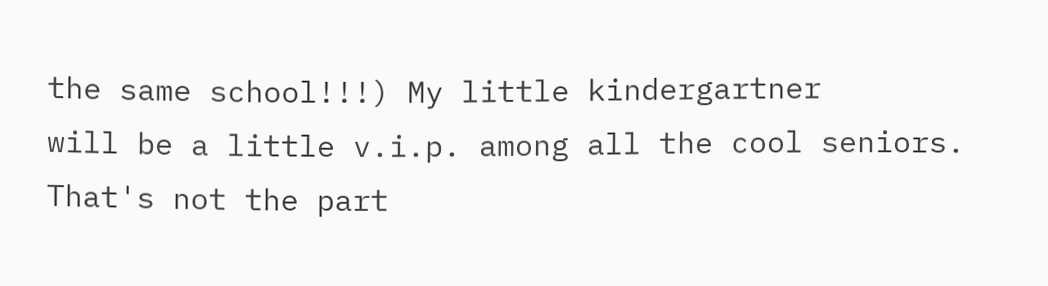the same school!!!) My little kindergartner
will be a little v.i.p. among all the cool seniors.
That's not the part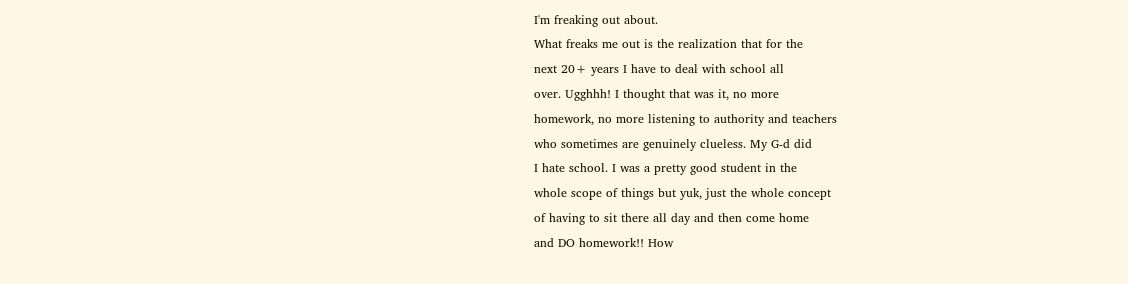I'm freaking out about.
What freaks me out is the realization that for the
next 20+ years I have to deal with school all
over. Ugghhh! I thought that was it, no more
homework, no more listening to authority and teachers
who sometimes are genuinely clueless. My G-d did
I hate school. I was a pretty good student in the
whole scope of things but yuk, just the whole concept
of having to sit there all day and then come home
and DO homework!! How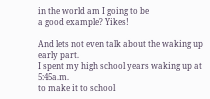in the world am I going to be
a good example? Yikes!

And lets not even talk about the waking up early part.
I spent my high school years waking up at 5:45a.m.
to make it to school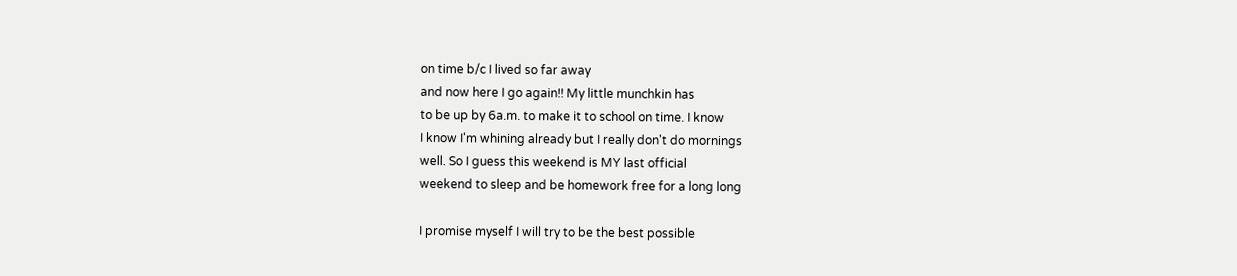on time b/c I lived so far away
and now here I go again!! My little munchkin has
to be up by 6a.m. to make it to school on time. I know
I know I'm whining already but I really don't do mornings
well. So I guess this weekend is MY last official
weekend to sleep and be homework free for a long long

I promise myself I will try to be the best possible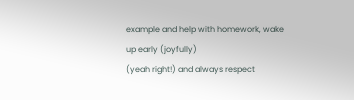example and help with homework, wake up early (joyfully)
(yeah right!) and always respect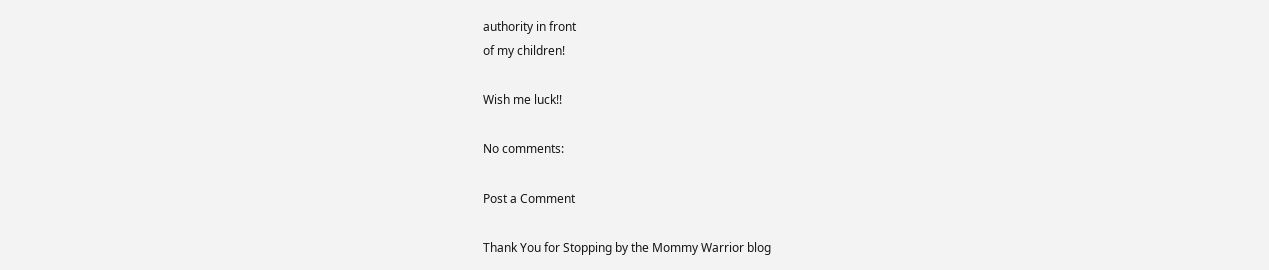authority in front
of my children!

Wish me luck!!

No comments:

Post a Comment

Thank You for Stopping by the Mommy Warrior blog